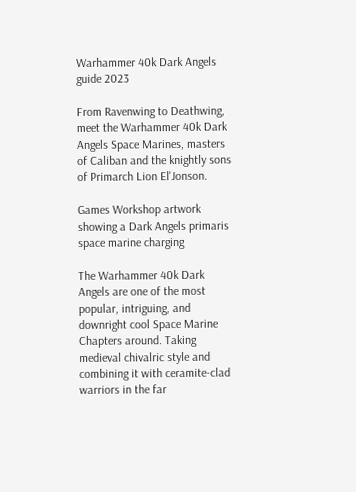Warhammer 40k Dark Angels guide 2023

From Ravenwing to Deathwing, meet the Warhammer 40k Dark Angels Space Marines, masters of Caliban and the knightly sons of Primarch Lion El'Jonson.

Games Workshop artwork showing a Dark Angels primaris space marine charging

The Warhammer 40k Dark Angels are one of the most popular, intriguing, and downright cool Space Marine Chapters around. Taking medieval chivalric style and combining it with ceramite-clad warriors in the far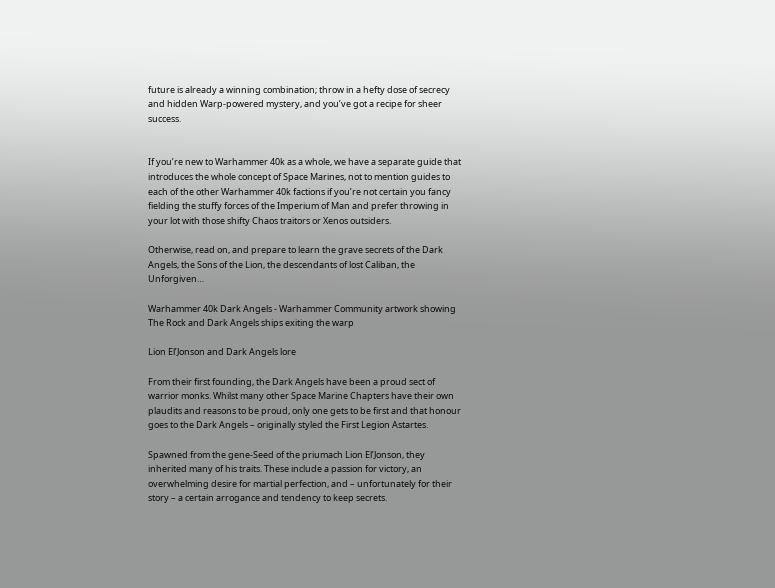future is already a winning combination; throw in a hefty dose of secrecy and hidden Warp-powered mystery, and you’ve got a recipe for sheer success.


If you’re new to Warhammer 40k as a whole, we have a separate guide that introduces the whole concept of Space Marines, not to mention guides to each of the other Warhammer 40k factions if you’re not certain you fancy fielding the stuffy forces of the Imperium of Man and prefer throwing in your lot with those shifty Chaos traitors or Xenos outsiders.

Otherwise, read on, and prepare to learn the grave secrets of the Dark Angels, the Sons of the Lion, the descendants of lost Caliban, the Unforgiven…

Warhammer 40k Dark Angels - Warhammer Community artwork showing The Rock and Dark Angels ships exiting the warp

Lion El’Jonson and Dark Angels lore

From their first founding, the Dark Angels have been a proud sect of warrior monks. Whilst many other Space Marine Chapters have their own plaudits and reasons to be proud, only one gets to be first and that honour goes to the Dark Angels – originally styled the First Legion Astartes.

Spawned from the gene-Seed of the priumach Lion El’Jonson, they inherited many of his traits. These include a passion for victory, an overwhelming desire for martial perfection, and – unfortunately for their story – a certain arrogance and tendency to keep secrets.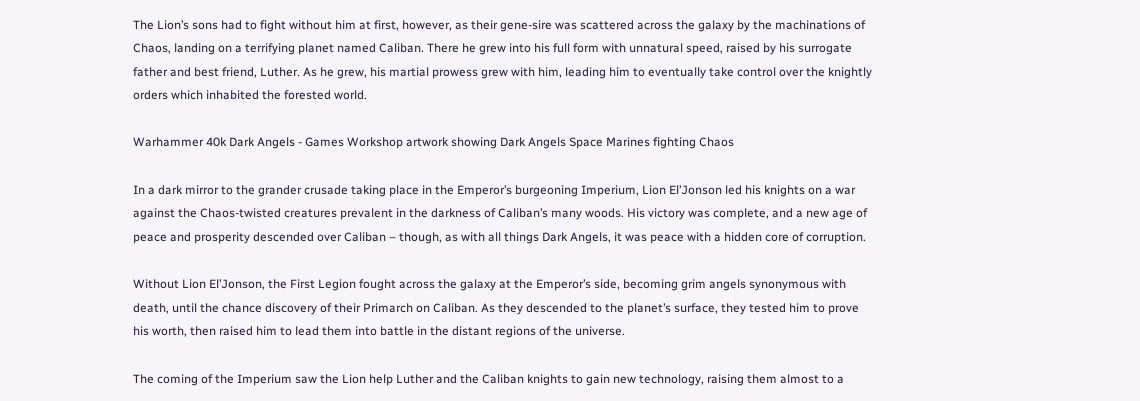The Lion’s sons had to fight without him at first, however, as their gene-sire was scattered across the galaxy by the machinations of Chaos, landing on a terrifying planet named Caliban. There he grew into his full form with unnatural speed, raised by his surrogate father and best friend, Luther. As he grew, his martial prowess grew with him, leading him to eventually take control over the knightly orders which inhabited the forested world.

Warhammer 40k Dark Angels - Games Workshop artwork showing Dark Angels Space Marines fighting Chaos

In a dark mirror to the grander crusade taking place in the Emperor’s burgeoning Imperium, Lion El’Jonson led his knights on a war against the Chaos-twisted creatures prevalent in the darkness of Caliban’s many woods. His victory was complete, and a new age of peace and prosperity descended over Caliban – though, as with all things Dark Angels, it was peace with a hidden core of corruption.

Without Lion El’Jonson, the First Legion fought across the galaxy at the Emperor’s side, becoming grim angels synonymous with death, until the chance discovery of their Primarch on Caliban. As they descended to the planet’s surface, they tested him to prove his worth, then raised him to lead them into battle in the distant regions of the universe.

The coming of the Imperium saw the Lion help Luther and the Caliban knights to gain new technology, raising them almost to a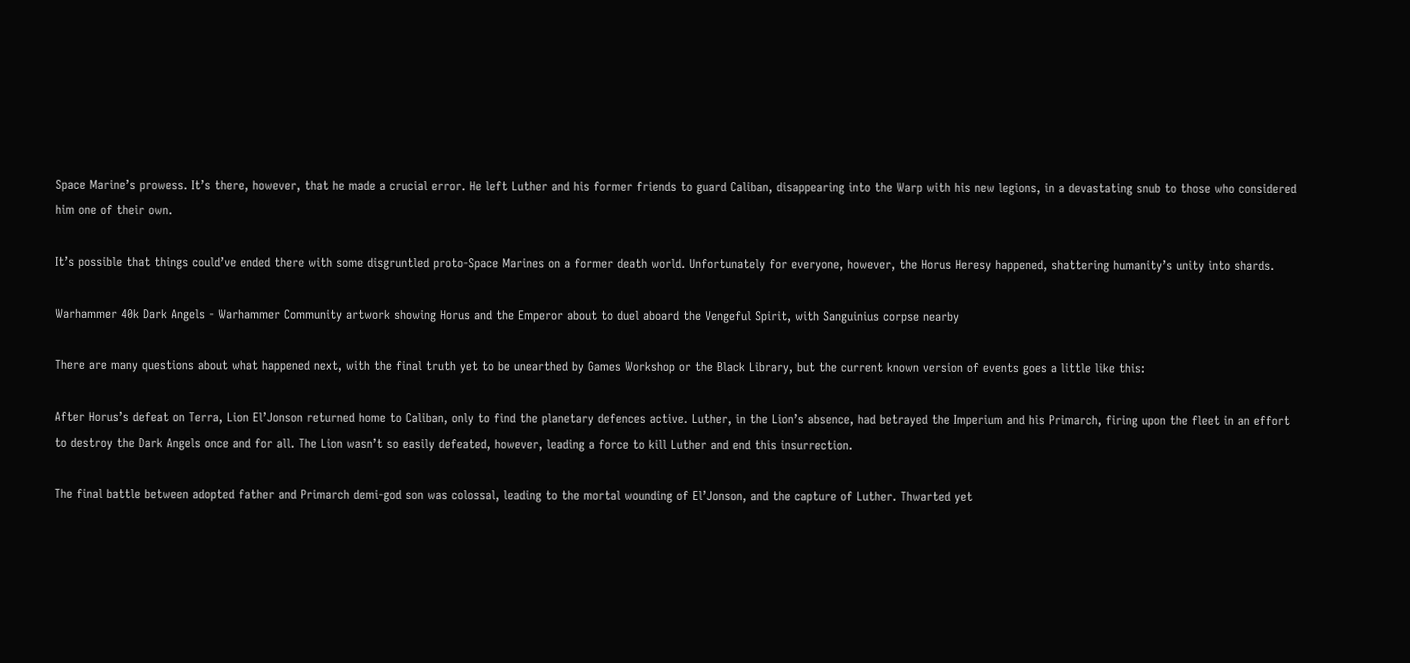Space Marine’s prowess. It’s there, however, that he made a crucial error. He left Luther and his former friends to guard Caliban, disappearing into the Warp with his new legions, in a devastating snub to those who considered him one of their own.

It’s possible that things could’ve ended there with some disgruntled proto-Space Marines on a former death world. Unfortunately for everyone, however, the Horus Heresy happened, shattering humanity’s unity into shards.

Warhammer 40k Dark Angels - Warhammer Community artwork showing Horus and the Emperor about to duel aboard the Vengeful Spirit, with Sanguinius corpse nearby

There are many questions about what happened next, with the final truth yet to be unearthed by Games Workshop or the Black Library, but the current known version of events goes a little like this:

After Horus’s defeat on Terra, Lion El’Jonson returned home to Caliban, only to find the planetary defences active. Luther, in the Lion’s absence, had betrayed the Imperium and his Primarch, firing upon the fleet in an effort to destroy the Dark Angels once and for all. The Lion wasn’t so easily defeated, however, leading a force to kill Luther and end this insurrection.

The final battle between adopted father and Primarch demi-god son was colossal, leading to the mortal wounding of El’Jonson, and the capture of Luther. Thwarted yet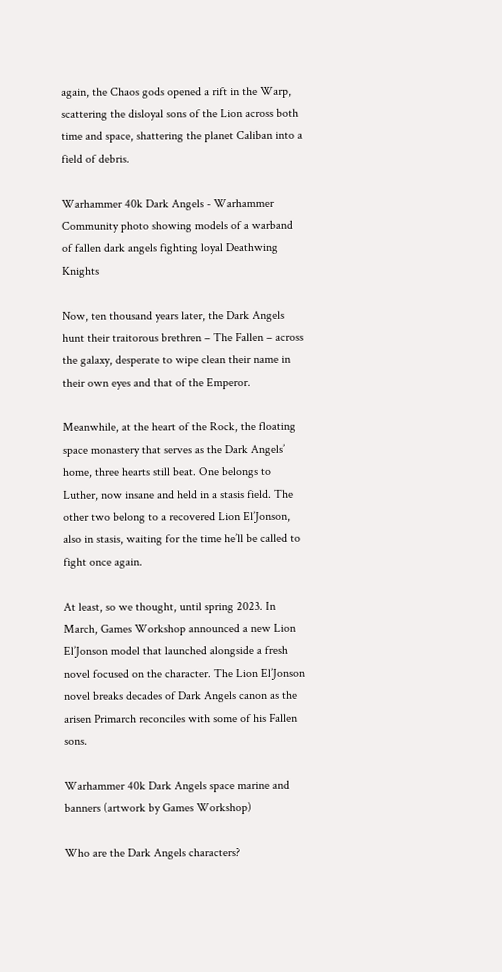again, the Chaos gods opened a rift in the Warp, scattering the disloyal sons of the Lion across both time and space, shattering the planet Caliban into a field of debris.

Warhammer 40k Dark Angels - Warhammer Community photo showing models of a warband of fallen dark angels fighting loyal Deathwing Knights

Now, ten thousand years later, the Dark Angels hunt their traitorous brethren – The Fallen – across the galaxy, desperate to wipe clean their name in their own eyes and that of the Emperor.

Meanwhile, at the heart of the Rock, the floating space monastery that serves as the Dark Angels’ home, three hearts still beat. One belongs to Luther, now insane and held in a stasis field. The other two belong to a recovered Lion El’Jonson, also in stasis, waiting for the time he’ll be called to fight once again.

At least, so we thought, until spring 2023. In March, Games Workshop announced a new Lion El’Jonson model that launched alongside a fresh novel focused on the character. The Lion El’Jonson novel breaks decades of Dark Angels canon as the arisen Primarch reconciles with some of his Fallen sons.

Warhammer 40k Dark Angels space marine and banners (artwork by Games Workshop)

Who are the Dark Angels characters?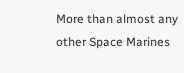More than almost any other Space Marines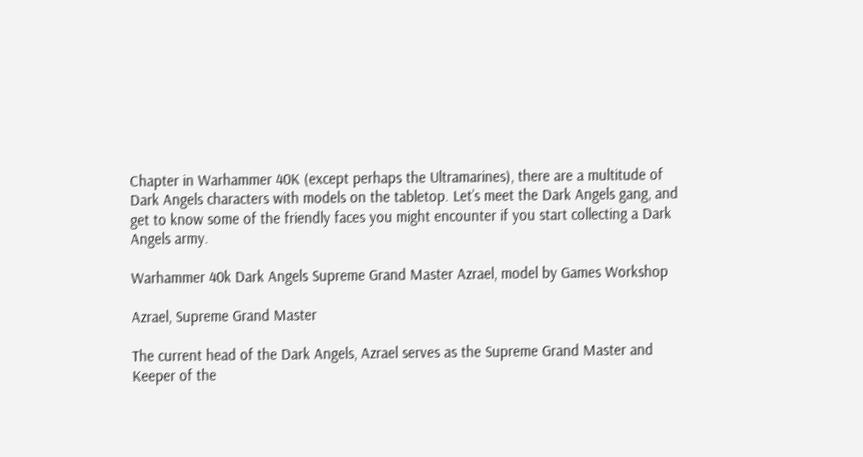Chapter in Warhammer 40K (except perhaps the Ultramarines), there are a multitude of Dark Angels characters with models on the tabletop. Let’s meet the Dark Angels gang, and get to know some of the friendly faces you might encounter if you start collecting a Dark Angels army.

Warhammer 40k Dark Angels Supreme Grand Master Azrael, model by Games Workshop

Azrael, Supreme Grand Master

The current head of the Dark Angels, Azrael serves as the Supreme Grand Master and Keeper of the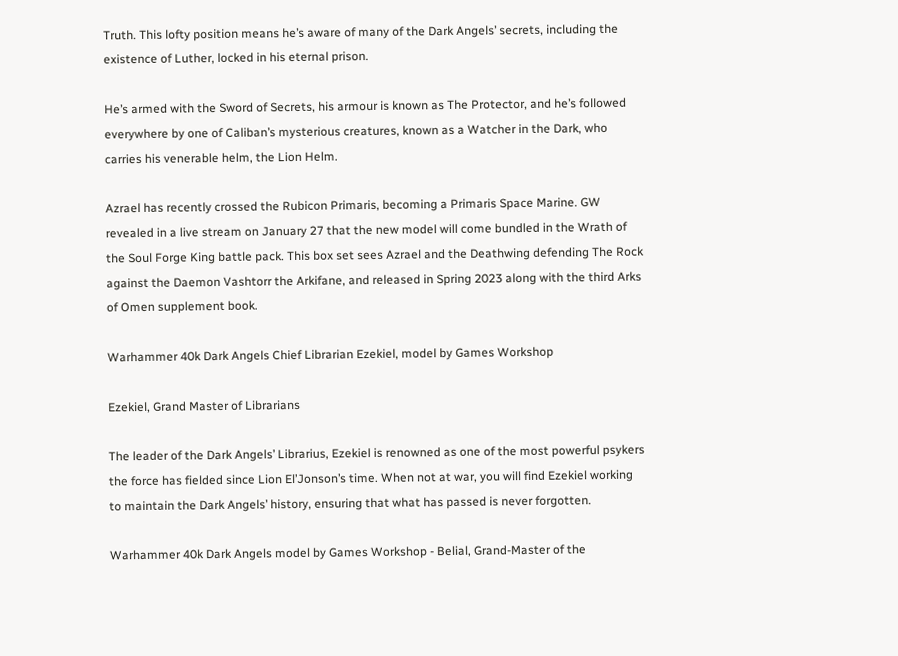Truth. This lofty position means he’s aware of many of the Dark Angels’ secrets, including the existence of Luther, locked in his eternal prison.

He’s armed with the Sword of Secrets, his armour is known as The Protector, and he’s followed everywhere by one of Caliban’s mysterious creatures, known as a Watcher in the Dark, who carries his venerable helm, the Lion Helm.

Azrael has recently crossed the Rubicon Primaris, becoming a Primaris Space Marine. GW revealed in a live stream on January 27 that the new model will come bundled in the Wrath of the Soul Forge King battle pack. This box set sees Azrael and the Deathwing defending The Rock against the Daemon Vashtorr the Arkifane, and released in Spring 2023 along with the third Arks of Omen supplement book.

Warhammer 40k Dark Angels Chief Librarian Ezekiel, model by Games Workshop

Ezekiel, Grand Master of Librarians

The leader of the Dark Angels’ Librarius, Ezekiel is renowned as one of the most powerful psykers the force has fielded since Lion El’Jonson’s time. When not at war, you will find Ezekiel working to maintain the Dark Angels’ history, ensuring that what has passed is never forgotten.

Warhammer 40k Dark Angels model by Games Workshop - Belial, Grand-Master of the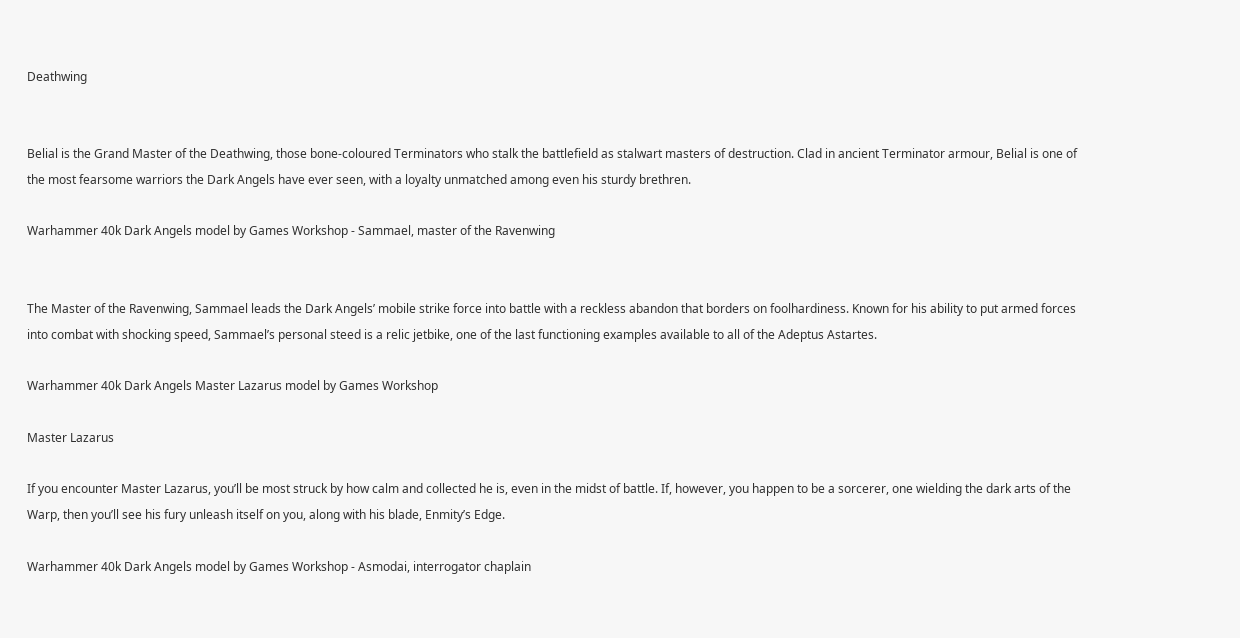Deathwing


Belial is the Grand Master of the Deathwing, those bone-coloured Terminators who stalk the battlefield as stalwart masters of destruction. Clad in ancient Terminator armour, Belial is one of the most fearsome warriors the Dark Angels have ever seen, with a loyalty unmatched among even his sturdy brethren.

Warhammer 40k Dark Angels model by Games Workshop - Sammael, master of the Ravenwing


The Master of the Ravenwing, Sammael leads the Dark Angels’ mobile strike force into battle with a reckless abandon that borders on foolhardiness. Known for his ability to put armed forces into combat with shocking speed, Sammael’s personal steed is a relic jetbike, one of the last functioning examples available to all of the Adeptus Astartes.

Warhammer 40k Dark Angels Master Lazarus model by Games Workshop

Master Lazarus

If you encounter Master Lazarus, you’ll be most struck by how calm and collected he is, even in the midst of battle. If, however, you happen to be a sorcerer, one wielding the dark arts of the Warp, then you’ll see his fury unleash itself on you, along with his blade, Enmity’s Edge.

Warhammer 40k Dark Angels model by Games Workshop - Asmodai, interrogator chaplain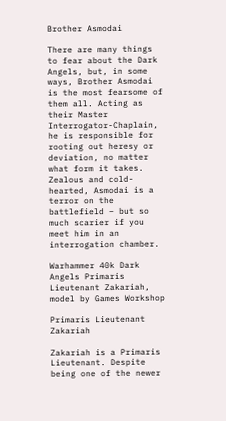Brother Asmodai

There are many things to fear about the Dark Angels, but, in some ways, Brother Asmodai is the most fearsome of them all. Acting as their Master Interrogator-Chaplain, he is responsible for rooting out heresy or deviation, no matter what form it takes. Zealous and cold-hearted, Asmodai is a terror on the battlefield – but so much scarier if you meet him in an interrogation chamber.

Warhammer 40k Dark Angels Primaris Lieutenant Zakariah, model by Games Workshop

Primaris Lieutenant Zakariah

Zakariah is a Primaris Lieutenant. Despite being one of the newer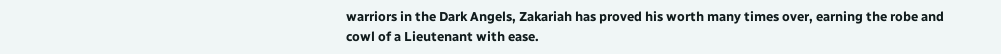warriors in the Dark Angels, Zakariah has proved his worth many times over, earning the robe and cowl of a Lieutenant with ease.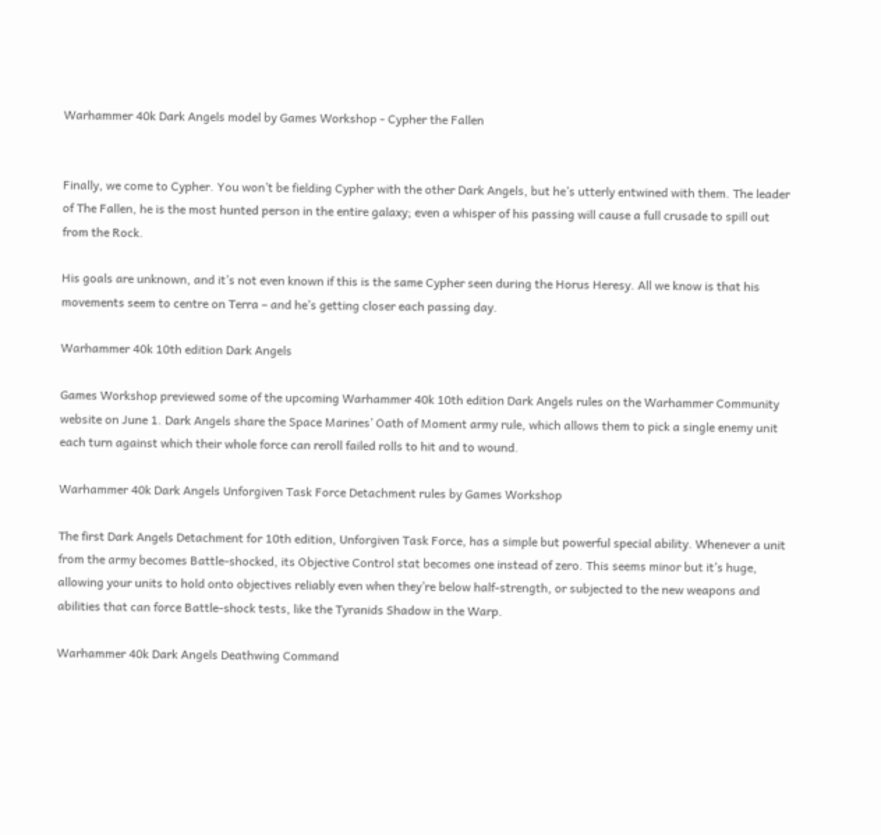Warhammer 40k Dark Angels model by Games Workshop - Cypher the Fallen


Finally, we come to Cypher. You won’t be fielding Cypher with the other Dark Angels, but he’s utterly entwined with them. The leader of The Fallen, he is the most hunted person in the entire galaxy; even a whisper of his passing will cause a full crusade to spill out from the Rock.

His goals are unknown, and it’s not even known if this is the same Cypher seen during the Horus Heresy. All we know is that his movements seem to centre on Terra – and he’s getting closer each passing day.

Warhammer 40k 10th edition Dark Angels

Games Workshop previewed some of the upcoming Warhammer 40k 10th edition Dark Angels rules on the Warhammer Community website on June 1. Dark Angels share the Space Marines’ Oath of Moment army rule, which allows them to pick a single enemy unit each turn against which their whole force can reroll failed rolls to hit and to wound.

Warhammer 40k Dark Angels Unforgiven Task Force Detachment rules by Games Workshop

The first Dark Angels Detachment for 10th edition, Unforgiven Task Force, has a simple but powerful special ability. Whenever a unit from the army becomes Battle-shocked, its Objective Control stat becomes one instead of zero. This seems minor but it’s huge, allowing your units to hold onto objectives reliably even when they’re below half-strength, or subjected to the new weapons and abilities that can force Battle-shock tests, like the Tyranids Shadow in the Warp.

Warhammer 40k Dark Angels Deathwing Command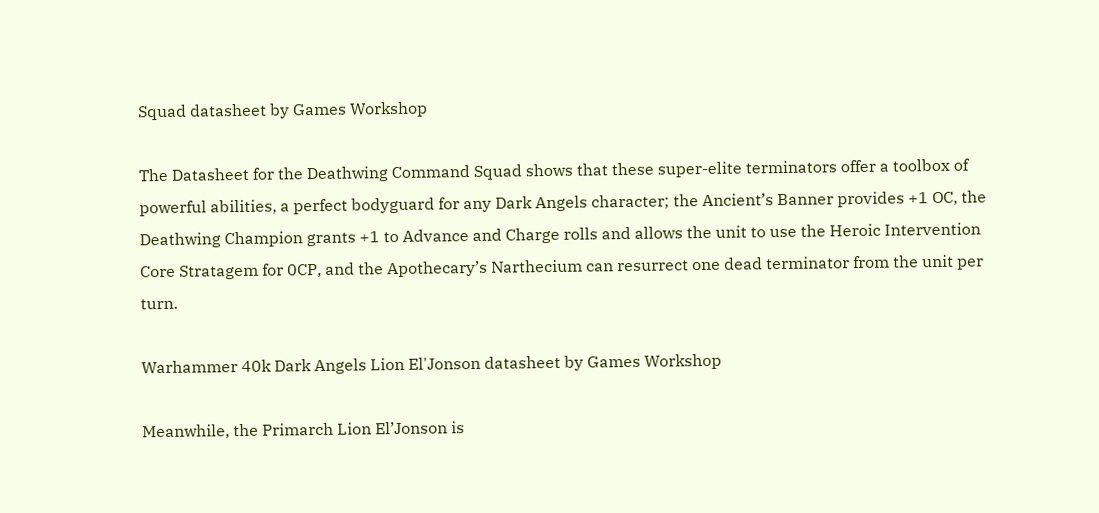Squad datasheet by Games Workshop

The Datasheet for the Deathwing Command Squad shows that these super-elite terminators offer a toolbox of powerful abilities, a perfect bodyguard for any Dark Angels character; the Ancient’s Banner provides +1 OC, the Deathwing Champion grants +1 to Advance and Charge rolls and allows the unit to use the Heroic Intervention Core Stratagem for 0CP, and the Apothecary’s Narthecium can resurrect one dead terminator from the unit per turn.

Warhammer 40k Dark Angels Lion El'Jonson datasheet by Games Workshop

Meanwhile, the Primarch Lion El’Jonson is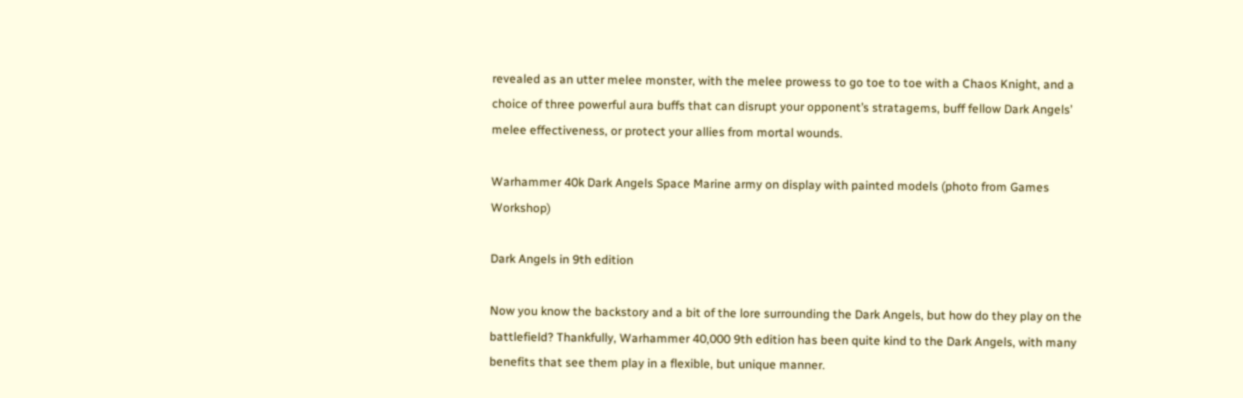revealed as an utter melee monster, with the melee prowess to go toe to toe with a Chaos Knight, and a choice of three powerful aura buffs that can disrupt your opponent’s stratagems, buff fellow Dark Angels’ melee effectiveness, or protect your allies from mortal wounds.

Warhammer 40k Dark Angels Space Marine army on display with painted models (photo from Games Workshop)

Dark Angels in 9th edition

Now you know the backstory and a bit of the lore surrounding the Dark Angels, but how do they play on the battlefield? Thankfully, Warhammer 40,000 9th edition has been quite kind to the Dark Angels, with many benefits that see them play in a flexible, but unique manner.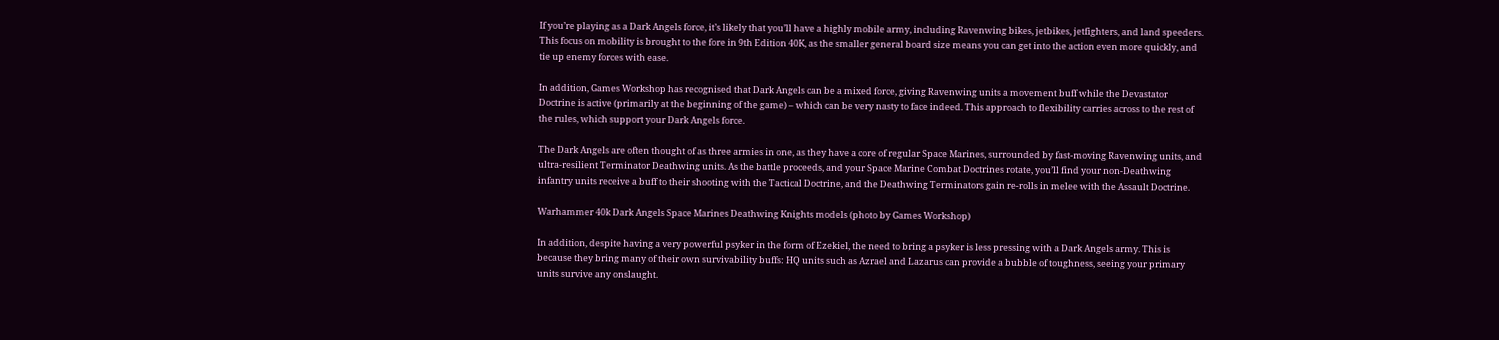If you’re playing as a Dark Angels force, it’s likely that you’ll have a highly mobile army, including Ravenwing bikes, jetbikes, jetfighters, and land speeders. This focus on mobility is brought to the fore in 9th Edition 40K, as the smaller general board size means you can get into the action even more quickly, and tie up enemy forces with ease.

In addition, Games Workshop has recognised that Dark Angels can be a mixed force, giving Ravenwing units a movement buff while the Devastator Doctrine is active (primarily at the beginning of the game) – which can be very nasty to face indeed. This approach to flexibility carries across to the rest of the rules, which support your Dark Angels force.

The Dark Angels are often thought of as three armies in one, as they have a core of regular Space Marines, surrounded by fast-moving Ravenwing units, and ultra-resilient Terminator Deathwing units. As the battle proceeds, and your Space Marine Combat Doctrines rotate, you’ll find your non-Deathwing infantry units receive a buff to their shooting with the Tactical Doctrine, and the Deathwing Terminators gain re-rolls in melee with the Assault Doctrine.

Warhammer 40k Dark Angels Space Marines Deathwing Knights models (photo by Games Workshop)

In addition, despite having a very powerful psyker in the form of Ezekiel, the need to bring a psyker is less pressing with a Dark Angels army. This is because they bring many of their own survivability buffs: HQ units such as Azrael and Lazarus can provide a bubble of toughness, seeing your primary units survive any onslaught.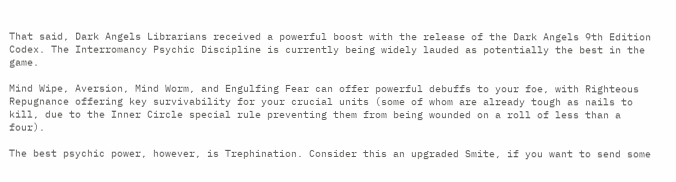That said, Dark Angels Librarians received a powerful boost with the release of the Dark Angels 9th Edition Codex. The Interromancy Psychic Discipline is currently being widely lauded as potentially the best in the game.

Mind Wipe, Aversion, Mind Worm, and Engulfing Fear can offer powerful debuffs to your foe, with Righteous Repugnance offering key survivability for your crucial units (some of whom are already tough as nails to kill, due to the Inner Circle special rule preventing them from being wounded on a roll of less than a four).

The best psychic power, however, is Trephination. Consider this an upgraded Smite, if you want to send some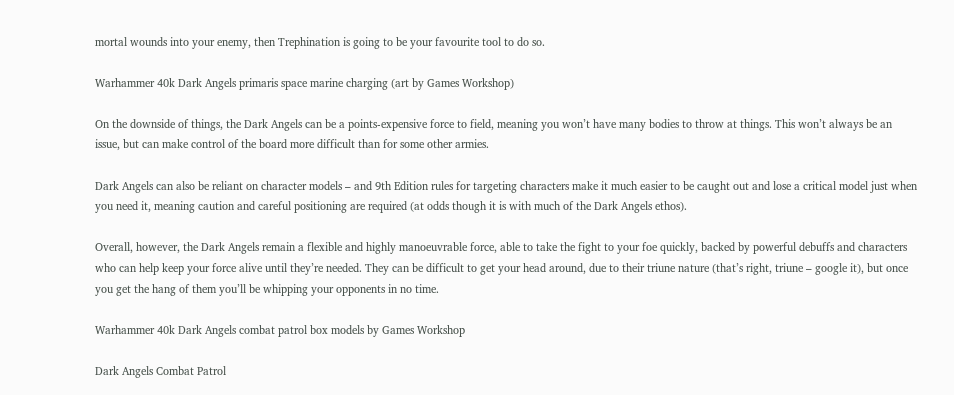mortal wounds into your enemy, then Trephination is going to be your favourite tool to do so.

Warhammer 40k Dark Angels primaris space marine charging (art by Games Workshop)

On the downside of things, the Dark Angels can be a points-expensive force to field, meaning you won’t have many bodies to throw at things. This won’t always be an issue, but can make control of the board more difficult than for some other armies.

Dark Angels can also be reliant on character models – and 9th Edition rules for targeting characters make it much easier to be caught out and lose a critical model just when you need it, meaning caution and careful positioning are required (at odds though it is with much of the Dark Angels ethos).

Overall, however, the Dark Angels remain a flexible and highly manoeuvrable force, able to take the fight to your foe quickly, backed by powerful debuffs and characters who can help keep your force alive until they’re needed. They can be difficult to get your head around, due to their triune nature (that’s right, triune – google it), but once you get the hang of them you’ll be whipping your opponents in no time.

Warhammer 40k Dark Angels combat patrol box models by Games Workshop

Dark Angels Combat Patrol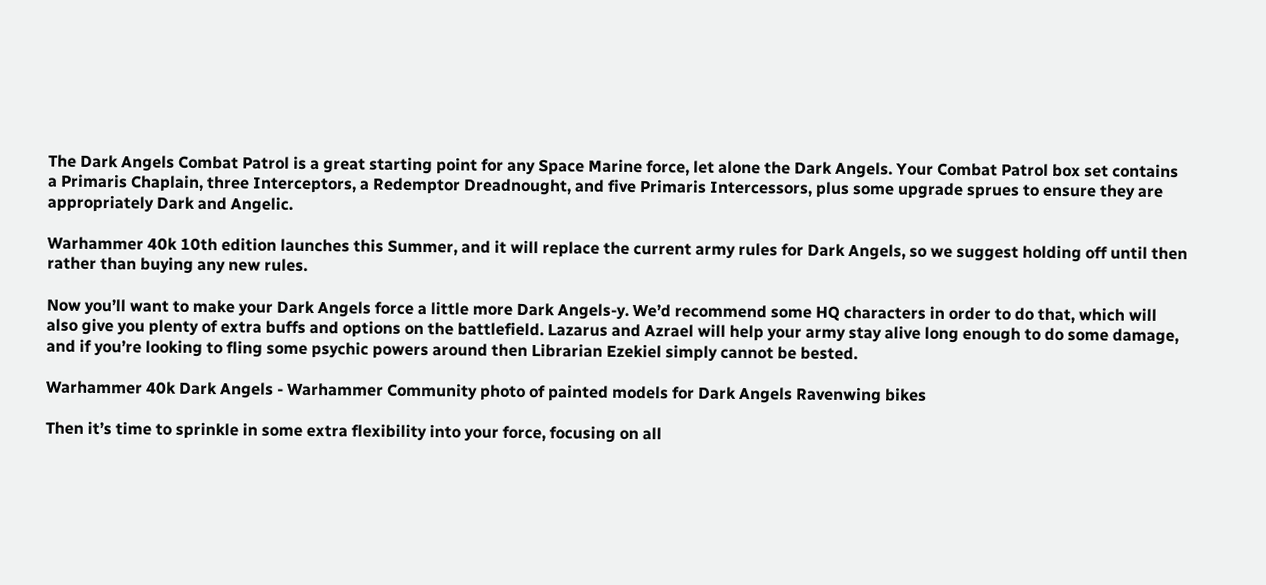The Dark Angels Combat Patrol is a great starting point for any Space Marine force, let alone the Dark Angels. Your Combat Patrol box set contains a Primaris Chaplain, three Interceptors, a Redemptor Dreadnought, and five Primaris Intercessors, plus some upgrade sprues to ensure they are appropriately Dark and Angelic.

Warhammer 40k 10th edition launches this Summer, and it will replace the current army rules for Dark Angels, so we suggest holding off until then rather than buying any new rules.

Now you’ll want to make your Dark Angels force a little more Dark Angels-y. We’d recommend some HQ characters in order to do that, which will also give you plenty of extra buffs and options on the battlefield. Lazarus and Azrael will help your army stay alive long enough to do some damage, and if you’re looking to fling some psychic powers around then Librarian Ezekiel simply cannot be bested.

Warhammer 40k Dark Angels - Warhammer Community photo of painted models for Dark Angels Ravenwing bikes

Then it’s time to sprinkle in some extra flexibility into your force, focusing on all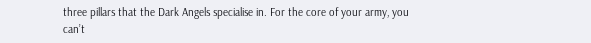three pillars that the Dark Angels specialise in. For the core of your army, you can’t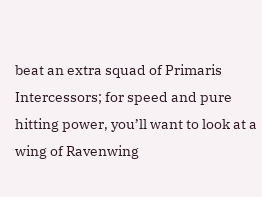beat an extra squad of Primaris Intercessors; for speed and pure hitting power, you’ll want to look at a wing of Ravenwing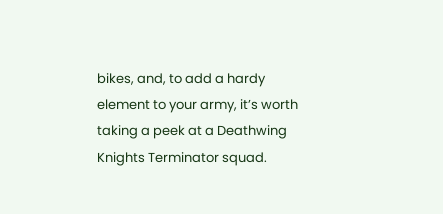bikes, and, to add a hardy element to your army, it’s worth taking a peek at a Deathwing Knights Terminator squad.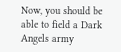Now, you should be able to field a Dark Angels army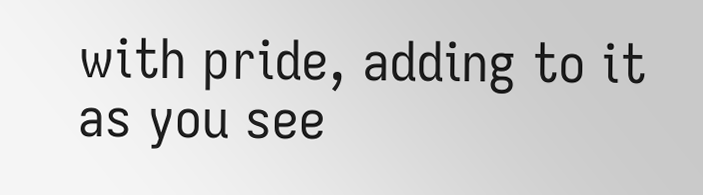with pride, adding to it as you see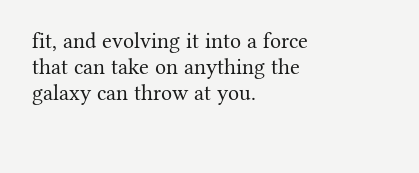fit, and evolving it into a force that can take on anything the galaxy can throw at you.